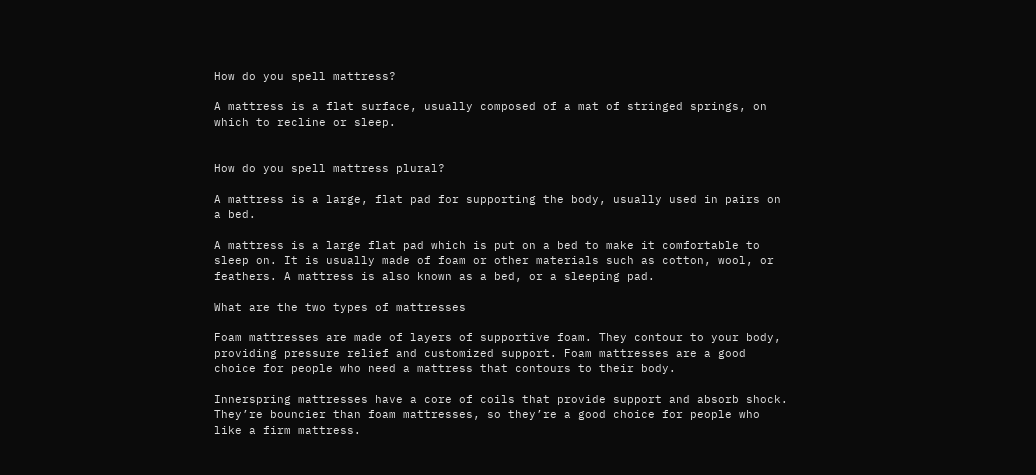How do you spell mattress?

A mattress is a flat surface, usually composed of a mat of stringed springs, on which to recline or sleep.


How do you spell mattress plural?

A mattress is a large, flat pad for supporting the body, usually used in pairs on a bed.

A mattress is a large flat pad which is put on a bed to make it comfortable to sleep on. It is usually made of foam or other materials such as cotton, wool, or feathers. A mattress is also known as a bed, or a sleeping pad.

What are the two types of mattresses

Foam mattresses are made of layers of supportive foam. They contour to your body, providing pressure relief and customized support. Foam mattresses are a good choice for people who need a mattress that contours to their body.

Innerspring mattresses have a core of coils that provide support and absorb shock. They’re bouncier than foam mattresses, so they’re a good choice for people who like a firm mattress.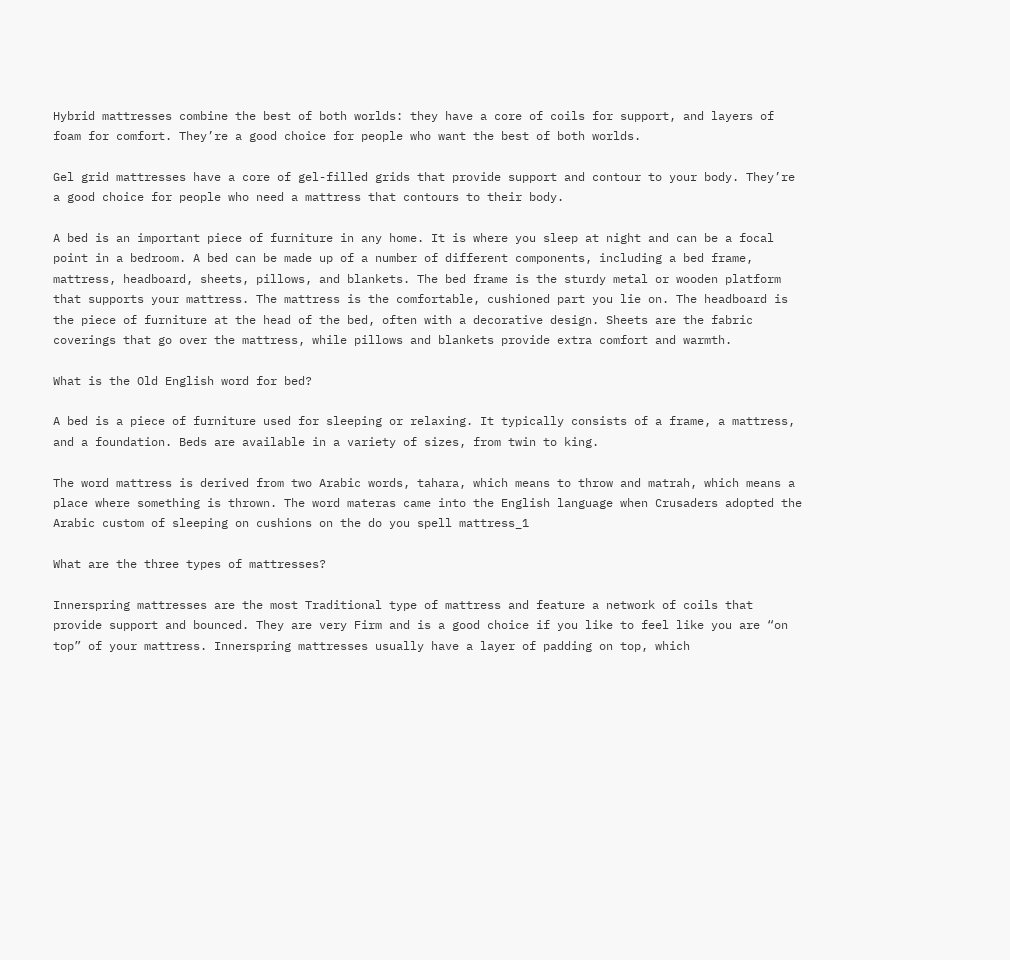Hybrid mattresses combine the best of both worlds: they have a core of coils for support, and layers of foam for comfort. They’re a good choice for people who want the best of both worlds.

Gel grid mattresses have a core of gel-filled grids that provide support and contour to your body. They’re a good choice for people who need a mattress that contours to their body.

A bed is an important piece of furniture in any home. It is where you sleep at night and can be a focal point in a bedroom. A bed can be made up of a number of different components, including a bed frame, mattress, headboard, sheets, pillows, and blankets. The bed frame is the sturdy metal or wooden platform that supports your mattress. The mattress is the comfortable, cushioned part you lie on. The headboard is the piece of furniture at the head of the bed, often with a decorative design. Sheets are the fabric coverings that go over the mattress, while pillows and blankets provide extra comfort and warmth.

What is the Old English word for bed?

A bed is a piece of furniture used for sleeping or relaxing. It typically consists of a frame, a mattress, and a foundation. Beds are available in a variety of sizes, from twin to king.

The word mattress is derived from two Arabic words, tahara, which means to throw and matrah, which means a place where something is thrown. The word materas came into the English language when Crusaders adopted the Arabic custom of sleeping on cushions on the do you spell mattress_1

What are the three types of mattresses?

Innerspring mattresses are the most Traditional type of mattress and feature a network of coils that provide support and bounced. They are very Firm and is a good choice if you like to feel like you are “on top” of your mattress. Innerspring mattresses usually have a layer of padding on top, which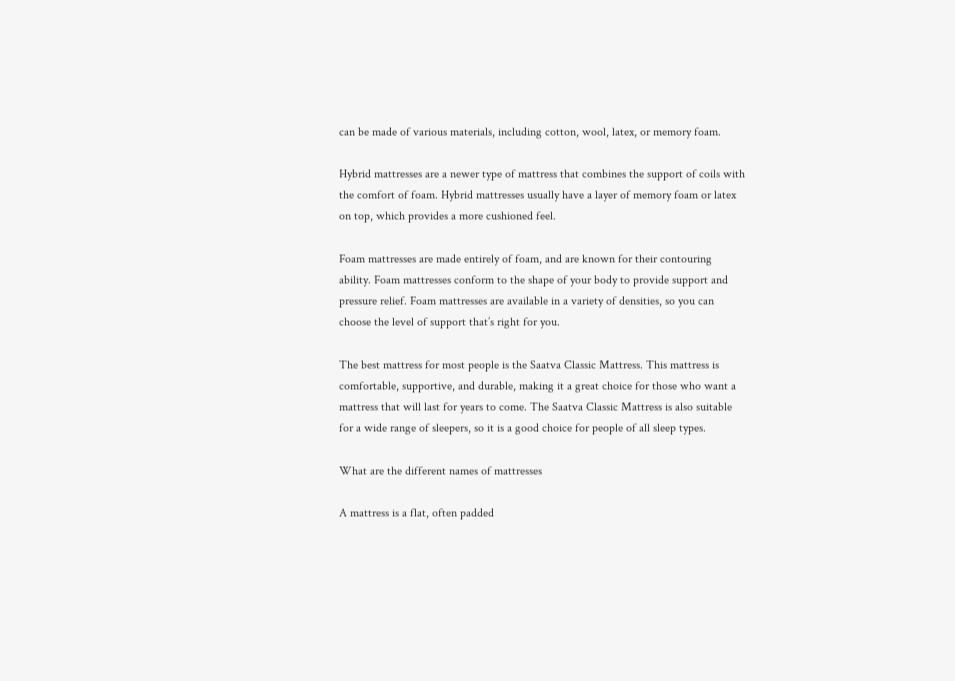can be made of various materials, including cotton, wool, latex, or memory foam.

Hybrid mattresses are a newer type of mattress that combines the support of coils with the comfort of foam. Hybrid mattresses usually have a layer of memory foam or latex on top, which provides a more cushioned feel.

Foam mattresses are made entirely of foam, and are known for their contouring ability. Foam mattresses conform to the shape of your body to provide support and pressure relief. Foam mattresses are available in a variety of densities, so you can choose the level of support that’s right for you.

The best mattress for most people is the Saatva Classic Mattress. This mattress is comfortable, supportive, and durable, making it a great choice for those who want a mattress that will last for years to come. The Saatva Classic Mattress is also suitable for a wide range of sleepers, so it is a good choice for people of all sleep types.

What are the different names of mattresses

A mattress is a flat, often padded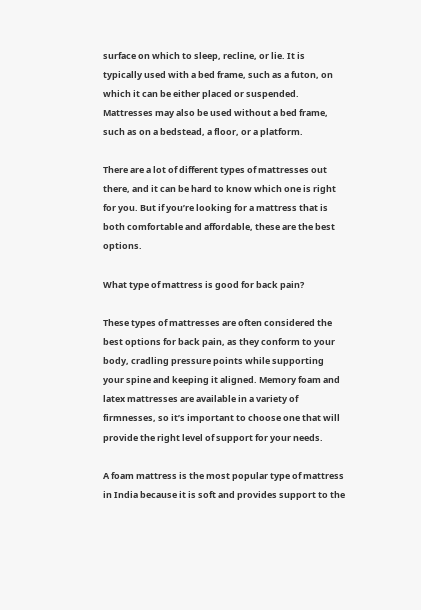surface on which to sleep, recline, or lie. It is typically used with a bed frame, such as a futon, on which it can be either placed or suspended. Mattresses may also be used without a bed frame, such as on a bedstead, a floor, or a platform.

There are a lot of different types of mattresses out there, and it can be hard to know which one is right for you. But if you’re looking for a mattress that is both comfortable and affordable, these are the best options.

What type of mattress is good for back pain?

These types of mattresses are often considered the best options for back pain, as they conform to your body, cradling pressure points while supporting your spine and keeping it aligned. Memory foam and latex mattresses are available in a variety of firmnesses, so it’s important to choose one that will provide the right level of support for your needs.

A foam mattress is the most popular type of mattress in India because it is soft and provides support to the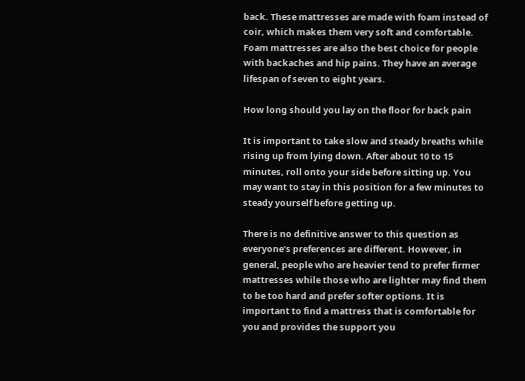back. These mattresses are made with foam instead of coir, which makes them very soft and comfortable. Foam mattresses are also the best choice for people with backaches and hip pains. They have an average lifespan of seven to eight years.

How long should you lay on the floor for back pain

It is important to take slow and steady breaths while rising up from lying down. After about 10 to 15 minutes, roll onto your side before sitting up. You may want to stay in this position for a few minutes to steady yourself before getting up.

There is no definitive answer to this question as everyone’s preferences are different. However, in general, people who are heavier tend to prefer firmer mattresses while those who are lighter may find them to be too hard and prefer softer options. It is important to find a mattress that is comfortable for you and provides the support you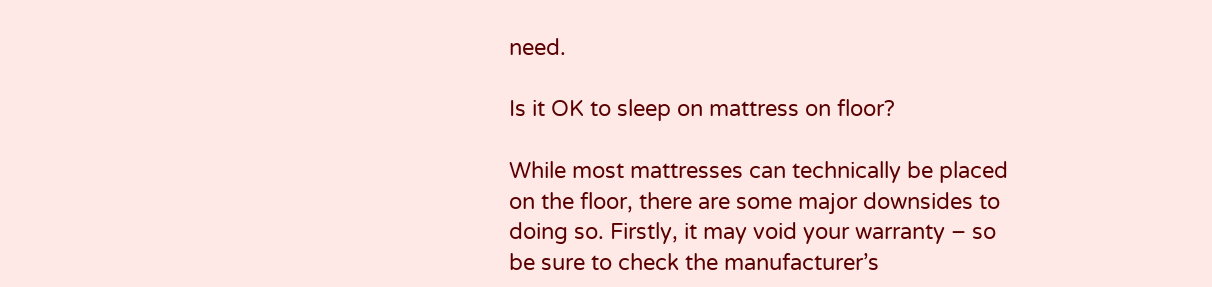need.

Is it OK to sleep on mattress on floor?

While most mattresses can technically be placed on the floor, there are some major downsides to doing so. Firstly, it may void your warranty – so be sure to check the manufacturer’s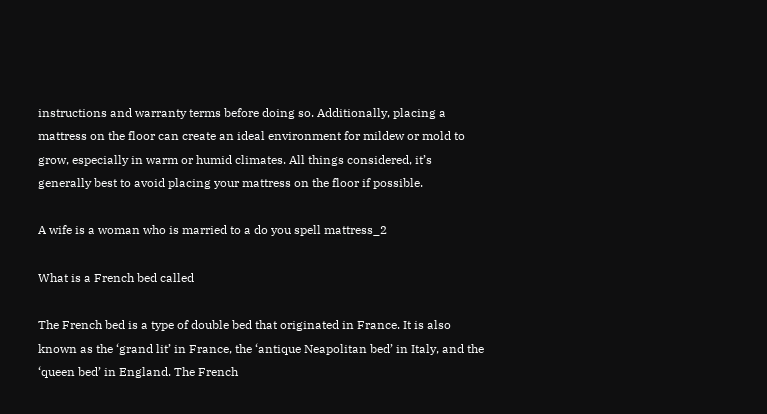instructions and warranty terms before doing so. Additionally, placing a mattress on the floor can create an ideal environment for mildew or mold to grow, especially in warm or humid climates. All things considered, it’s generally best to avoid placing your mattress on the floor if possible.

A wife is a woman who is married to a do you spell mattress_2

What is a French bed called

The French bed is a type of double bed that originated in France. It is also known as the ‘grand lit’ in France, the ‘antique Neapolitan bed’ in Italy, and the ‘queen bed’ in England. The French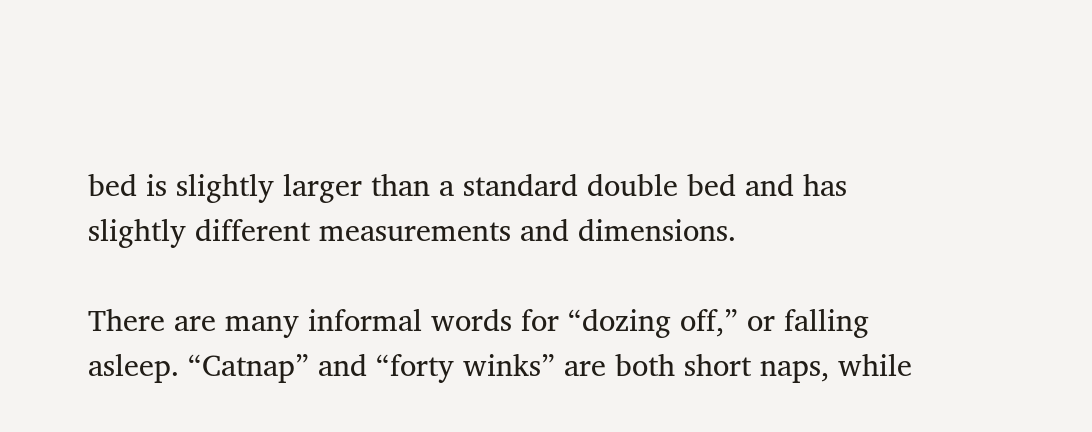bed is slightly larger than a standard double bed and has slightly different measurements and dimensions.

There are many informal words for “dozing off,” or falling asleep. “Catnap” and “forty winks” are both short naps, while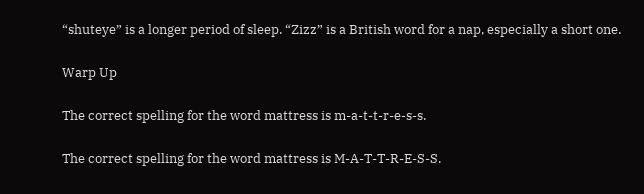“shuteye” is a longer period of sleep. “Zizz” is a British word for a nap, especially a short one.

Warp Up

The correct spelling for the word mattress is m-a-t-t-r-e-s-s.

The correct spelling for the word mattress is M-A-T-T-R-E-S-S.